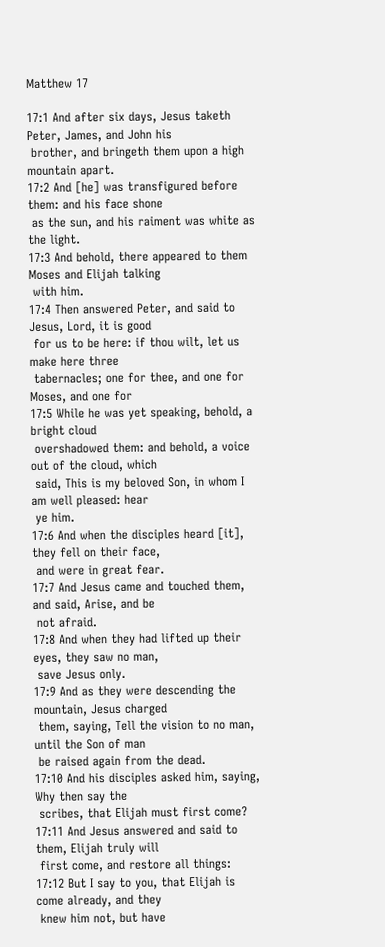Matthew 17

17:1 And after six days, Jesus taketh Peter, James, and John his
 brother, and bringeth them upon a high mountain apart.
17:2 And [he] was transfigured before them: and his face shone
 as the sun, and his raiment was white as the light.
17:3 And behold, there appeared to them Moses and Elijah talking
 with him.
17:4 Then answered Peter, and said to Jesus, Lord, it is good
 for us to be here: if thou wilt, let us make here three
 tabernacles; one for thee, and one for Moses, and one for
17:5 While he was yet speaking, behold, a bright cloud
 overshadowed them: and behold, a voice out of the cloud, which
 said, This is my beloved Son, in whom I am well pleased: hear
 ye him.
17:6 And when the disciples heard [it], they fell on their face,
 and were in great fear.
17:7 And Jesus came and touched them, and said, Arise, and be
 not afraid.
17:8 And when they had lifted up their eyes, they saw no man,
 save Jesus only.
17:9 And as they were descending the mountain, Jesus charged
 them, saying, Tell the vision to no man, until the Son of man
 be raised again from the dead.
17:10 And his disciples asked him, saying, Why then say the
 scribes, that Elijah must first come?
17:11 And Jesus answered and said to them, Elijah truly will
 first come, and restore all things:
17:12 But I say to you, that Elijah is come already, and they
 knew him not, but have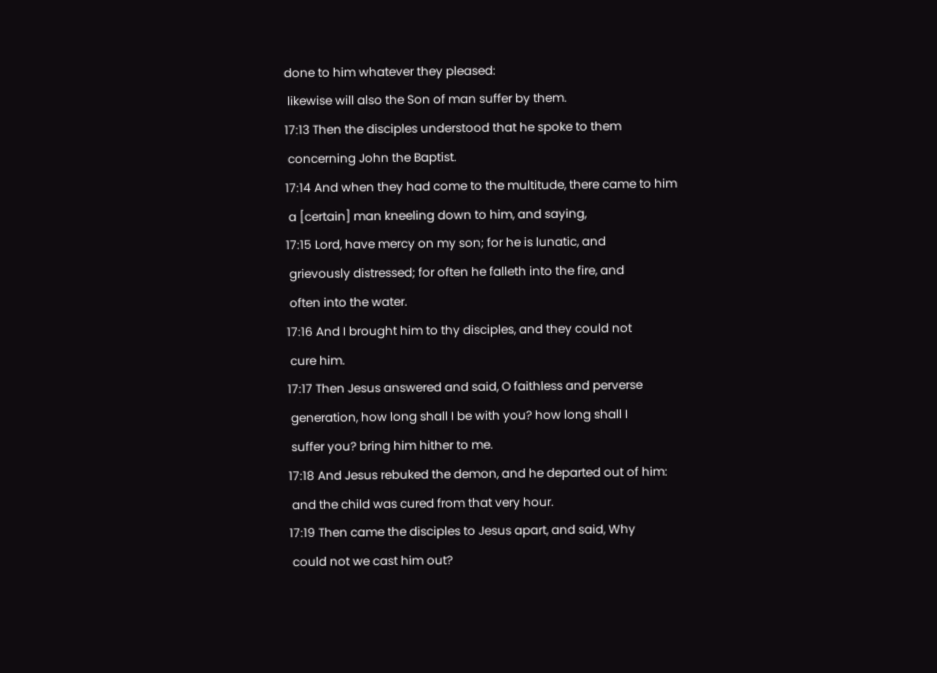done to him whatever they pleased:
 likewise will also the Son of man suffer by them.
17:13 Then the disciples understood that he spoke to them
 concerning John the Baptist.
17:14 And when they had come to the multitude, there came to him
 a [certain] man kneeling down to him, and saying,
17:15 Lord, have mercy on my son; for he is lunatic, and
 grievously distressed; for often he falleth into the fire, and
 often into the water.
17:16 And I brought him to thy disciples, and they could not
 cure him.
17:17 Then Jesus answered and said, O faithless and perverse
 generation, how long shall I be with you? how long shall I
 suffer you? bring him hither to me.
17:18 And Jesus rebuked the demon, and he departed out of him:
 and the child was cured from that very hour.
17:19 Then came the disciples to Jesus apart, and said, Why
 could not we cast him out?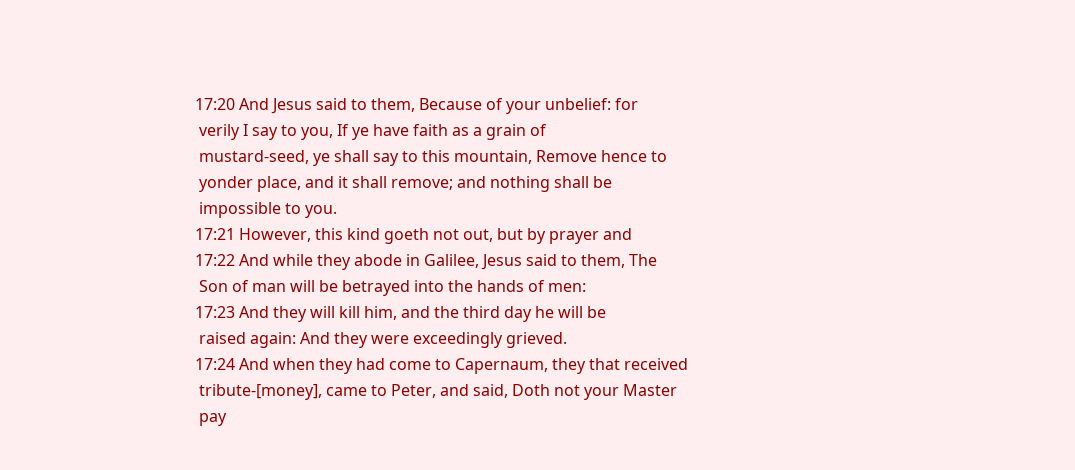17:20 And Jesus said to them, Because of your unbelief: for
 verily I say to you, If ye have faith as a grain of
 mustard-seed, ye shall say to this mountain, Remove hence to
 yonder place, and it shall remove; and nothing shall be
 impossible to you.
17:21 However, this kind goeth not out, but by prayer and
17:22 And while they abode in Galilee, Jesus said to them, The
 Son of man will be betrayed into the hands of men:
17:23 And they will kill him, and the third day he will be
 raised again: And they were exceedingly grieved.
17:24 And when they had come to Capernaum, they that received
 tribute-[money], came to Peter, and said, Doth not your Master
 pay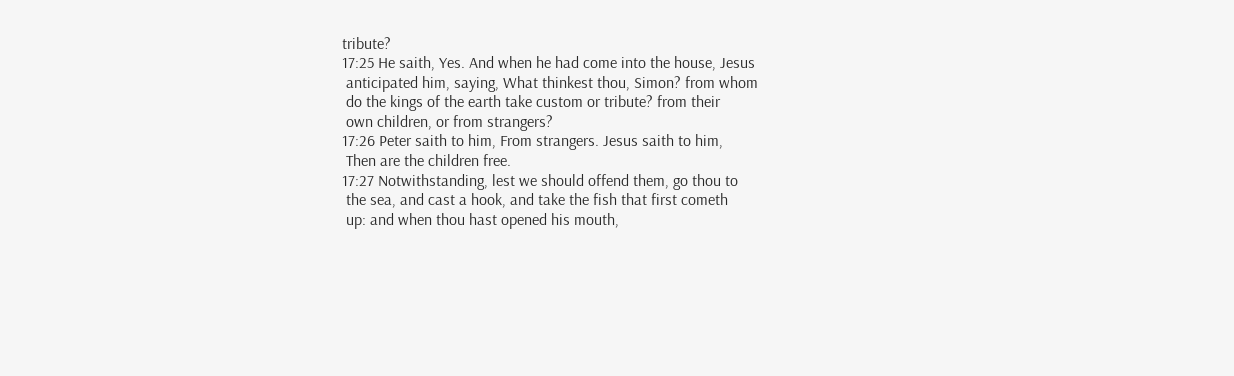tribute?
17:25 He saith, Yes. And when he had come into the house, Jesus
 anticipated him, saying, What thinkest thou, Simon? from whom
 do the kings of the earth take custom or tribute? from their
 own children, or from strangers?
17:26 Peter saith to him, From strangers. Jesus saith to him,
 Then are the children free.
17:27 Notwithstanding, lest we should offend them, go thou to
 the sea, and cast a hook, and take the fish that first cometh
 up: and when thou hast opened his mouth,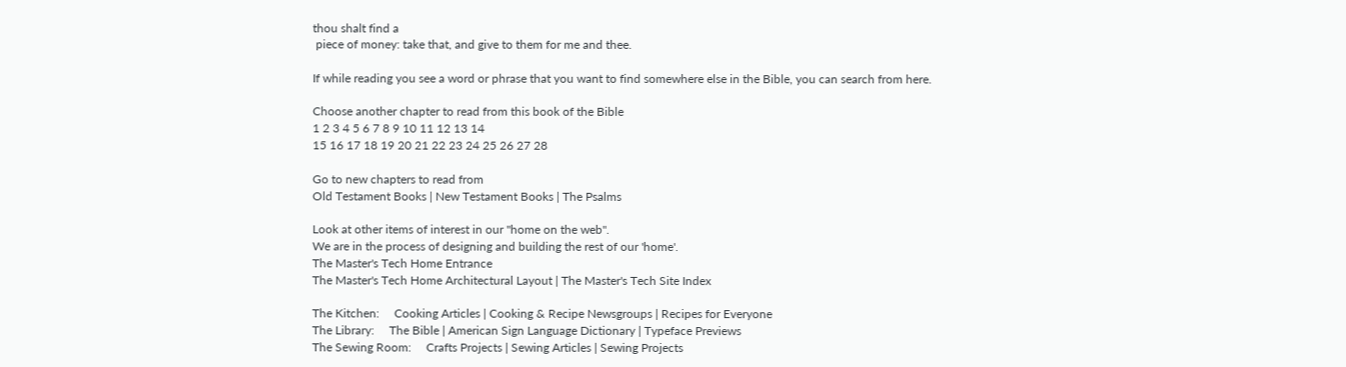thou shalt find a
 piece of money: take that, and give to them for me and thee.

If while reading you see a word or phrase that you want to find somewhere else in the Bible, you can search from here.

Choose another chapter to read from this book of the Bible
1 2 3 4 5 6 7 8 9 10 11 12 13 14
15 16 17 18 19 20 21 22 23 24 25 26 27 28

Go to new chapters to read from
Old Testament Books | New Testament Books | The Psalms

Look at other items of interest in our "home on the web".
We are in the process of designing and building the rest of our 'home'.
The Master's Tech Home Entrance
The Master's Tech Home Architectural Layout | The Master's Tech Site Index

The Kitchen:     Cooking Articles | Cooking & Recipe Newsgroups | Recipes for Everyone
The Library:     The Bible | American Sign Language Dictionary | Typeface Previews
The Sewing Room:     Crafts Projects | Sewing Articles | Sewing Projects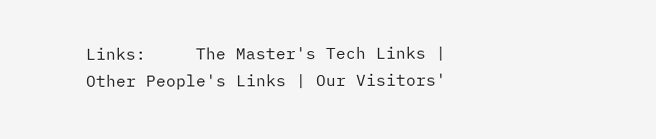Links:     The Master's Tech Links | Other People's Links | Our Visitors'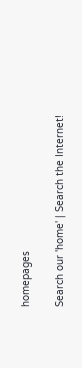homepages

Search our 'home' | Search the Internet!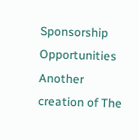Sponsorship Opportunities
Another creation of The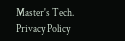Master's Tech.     Privacy Policy